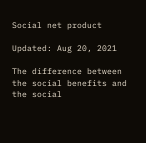Social net product

Updated: Aug 20, 2021

The difference between the social benefits and the social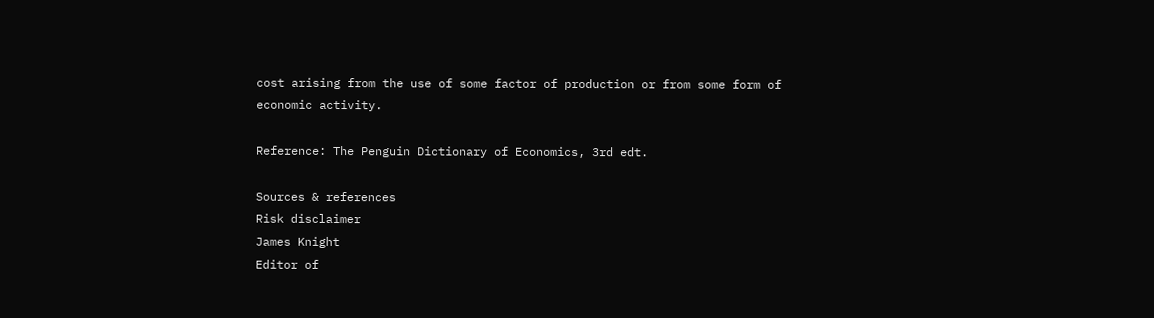cost arising from the use of some factor of production or from some form of economic activity.

Reference: The Penguin Dictionary of Economics, 3rd edt.

Sources & references
Risk disclaimer
James Knight
Editor of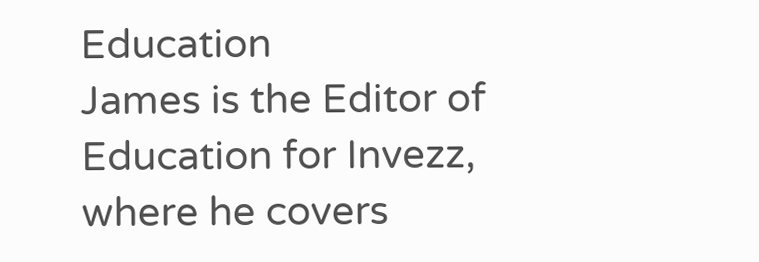Education
James is the Editor of Education for Invezz, where he covers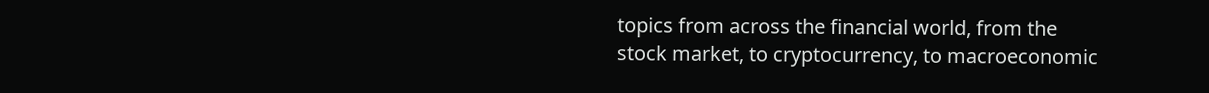topics from across the financial world, from the stock market, to cryptocurrency, to macroeconomic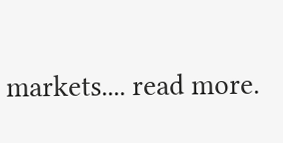markets.... read more.